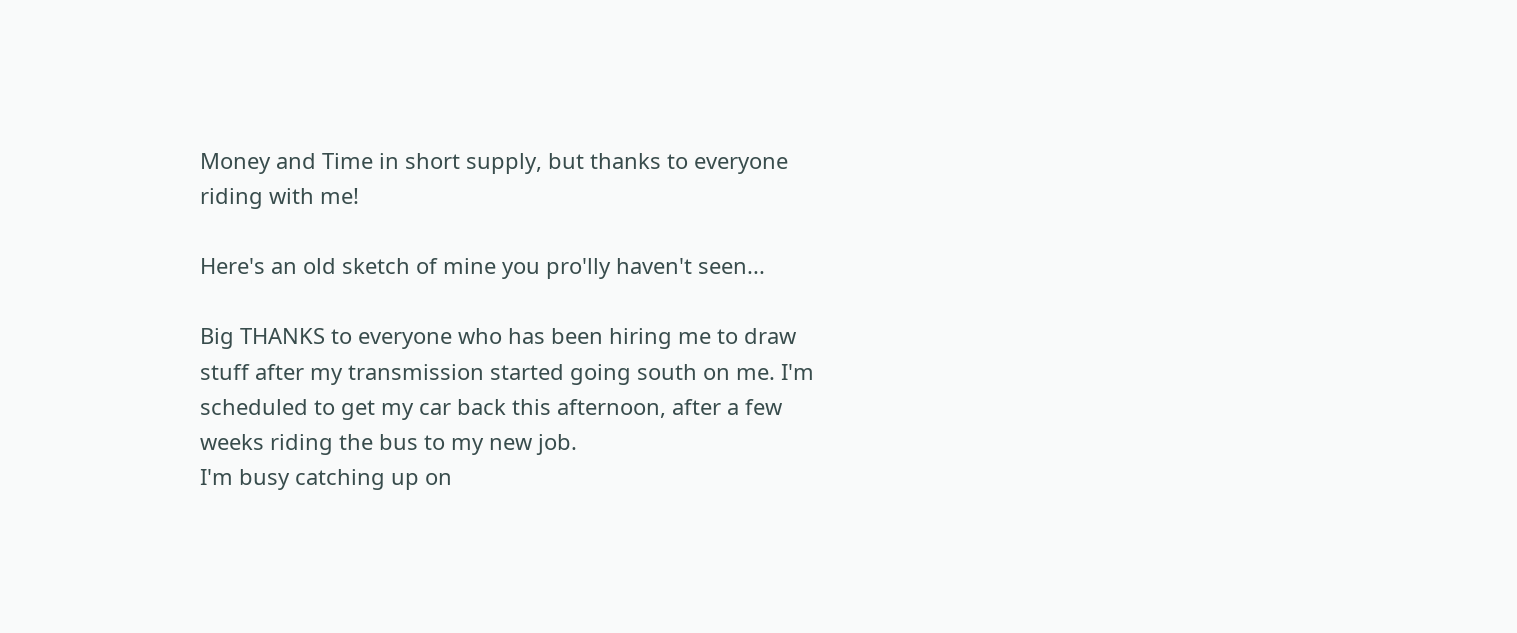Money and Time in short supply, but thanks to everyone riding with me!

Here's an old sketch of mine you pro'lly haven't seen...

Big THANKS to everyone who has been hiring me to draw stuff after my transmission started going south on me. I'm scheduled to get my car back this afternoon, after a few weeks riding the bus to my new job.
I'm busy catching up on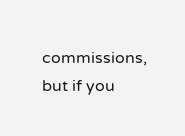commissions, but if you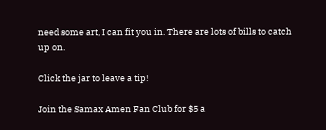need some art, I can fit you in. There are lots of bills to catch up on.

Click the jar to leave a tip!

Join the Samax Amen Fan Club for $5 a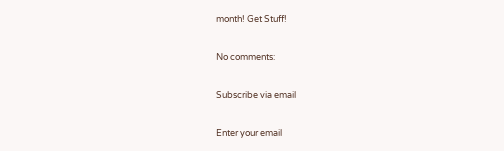month! Get Stuff!

No comments:

Subscribe via email

Enter your email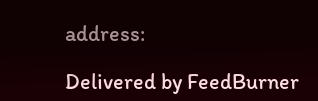address:

Delivered by FeedBurner